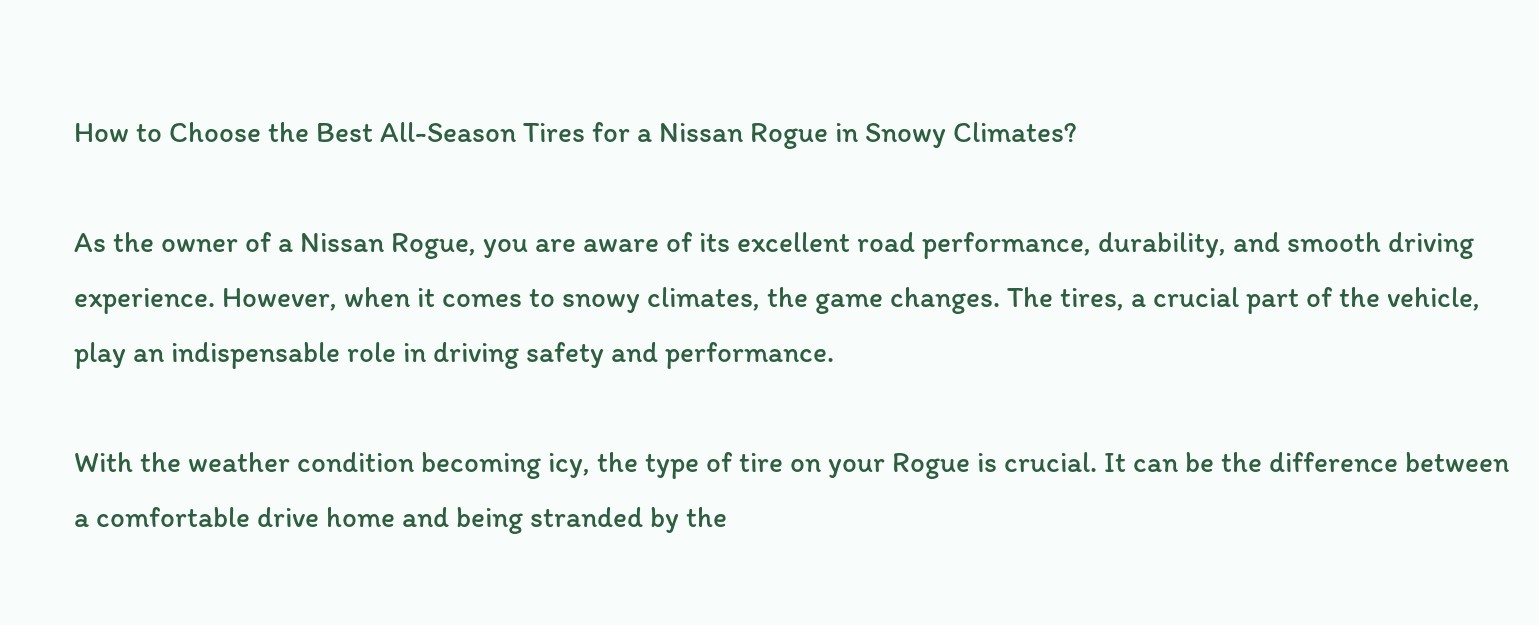How to Choose the Best All-Season Tires for a Nissan Rogue in Snowy Climates?

As the owner of a Nissan Rogue, you are aware of its excellent road performance, durability, and smooth driving experience. However, when it comes to snowy climates, the game changes. The tires, a crucial part of the vehicle, play an indispensable role in driving safety and performance.

With the weather condition becoming icy, the type of tire on your Rogue is crucial. It can be the difference between a comfortable drive home and being stranded by the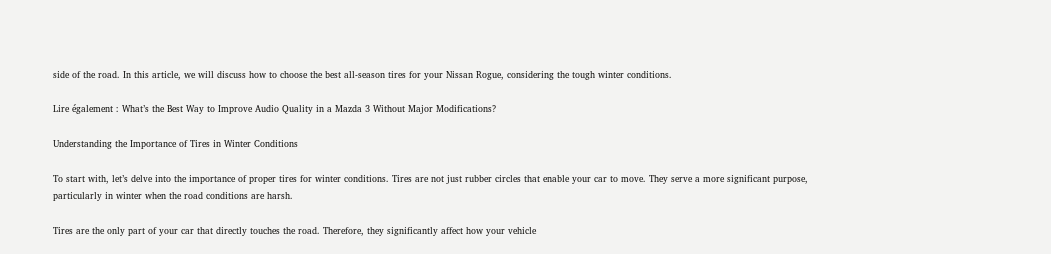side of the road. In this article, we will discuss how to choose the best all-season tires for your Nissan Rogue, considering the tough winter conditions.

Lire également : What’s the Best Way to Improve Audio Quality in a Mazda 3 Without Major Modifications?

Understanding the Importance of Tires in Winter Conditions

To start with, let’s delve into the importance of proper tires for winter conditions. Tires are not just rubber circles that enable your car to move. They serve a more significant purpose, particularly in winter when the road conditions are harsh.

Tires are the only part of your car that directly touches the road. Therefore, they significantly affect how your vehicle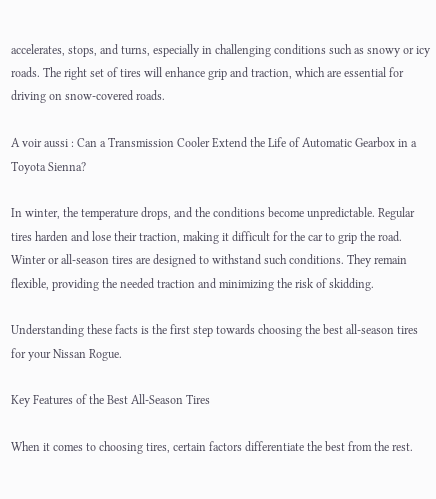accelerates, stops, and turns, especially in challenging conditions such as snowy or icy roads. The right set of tires will enhance grip and traction, which are essential for driving on snow-covered roads.

A voir aussi : Can a Transmission Cooler Extend the Life of Automatic Gearbox in a Toyota Sienna?

In winter, the temperature drops, and the conditions become unpredictable. Regular tires harden and lose their traction, making it difficult for the car to grip the road. Winter or all-season tires are designed to withstand such conditions. They remain flexible, providing the needed traction and minimizing the risk of skidding.

Understanding these facts is the first step towards choosing the best all-season tires for your Nissan Rogue.

Key Features of the Best All-Season Tires

When it comes to choosing tires, certain factors differentiate the best from the rest.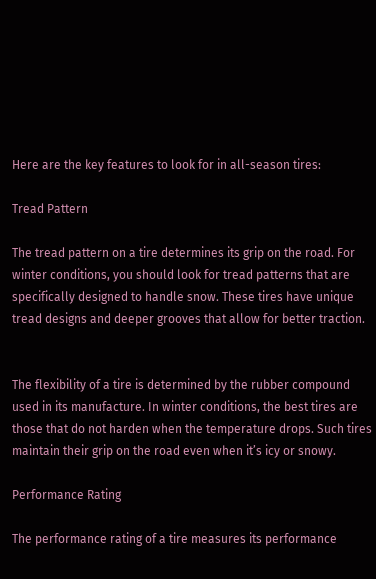Here are the key features to look for in all-season tires:

Tread Pattern

The tread pattern on a tire determines its grip on the road. For winter conditions, you should look for tread patterns that are specifically designed to handle snow. These tires have unique tread designs and deeper grooves that allow for better traction.


The flexibility of a tire is determined by the rubber compound used in its manufacture. In winter conditions, the best tires are those that do not harden when the temperature drops. Such tires maintain their grip on the road even when it’s icy or snowy.

Performance Rating

The performance rating of a tire measures its performance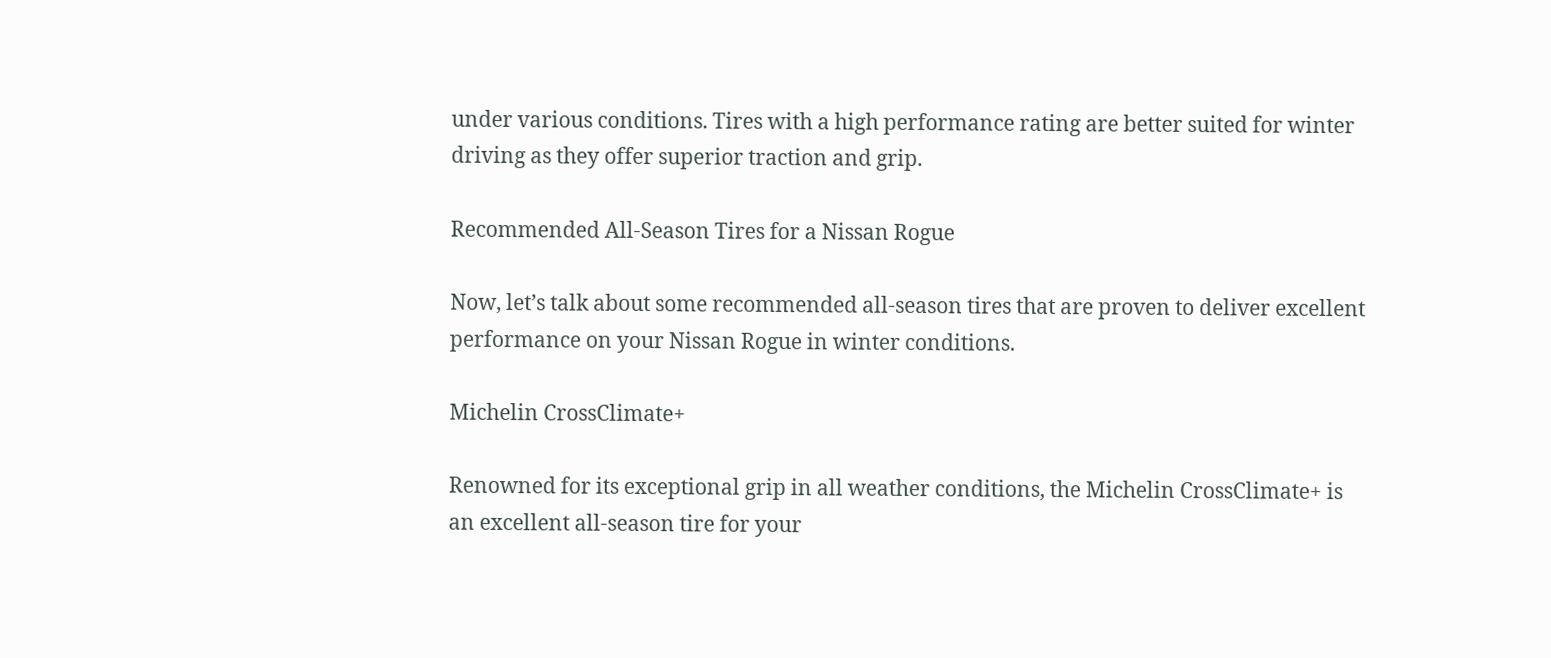under various conditions. Tires with a high performance rating are better suited for winter driving as they offer superior traction and grip.

Recommended All-Season Tires for a Nissan Rogue

Now, let’s talk about some recommended all-season tires that are proven to deliver excellent performance on your Nissan Rogue in winter conditions.

Michelin CrossClimate+

Renowned for its exceptional grip in all weather conditions, the Michelin CrossClimate+ is an excellent all-season tire for your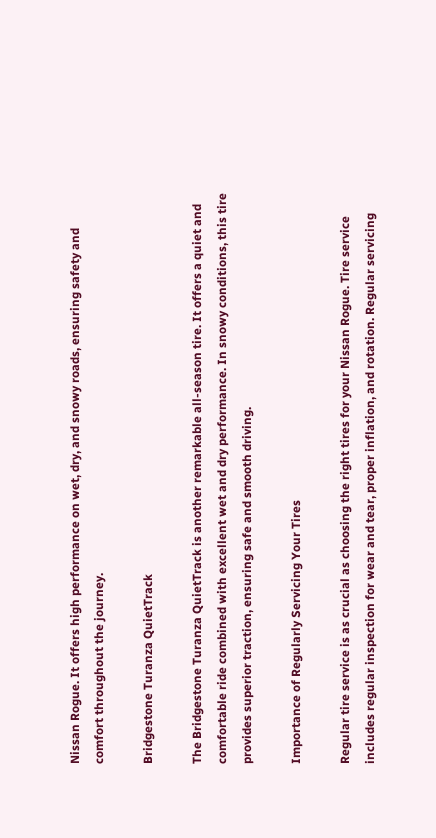Nissan Rogue. It offers high performance on wet, dry, and snowy roads, ensuring safety and comfort throughout the journey.

Bridgestone Turanza QuietTrack

The Bridgestone Turanza QuietTrack is another remarkable all-season tire. It offers a quiet and comfortable ride combined with excellent wet and dry performance. In snowy conditions, this tire provides superior traction, ensuring safe and smooth driving.

Importance of Regularly Servicing Your Tires

Regular tire service is as crucial as choosing the right tires for your Nissan Rogue. Tire service includes regular inspection for wear and tear, proper inflation, and rotation. Regular servicing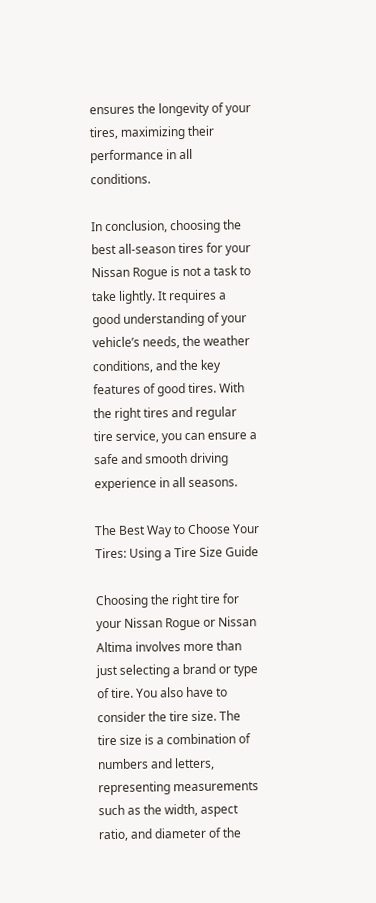ensures the longevity of your tires, maximizing their performance in all conditions.

In conclusion, choosing the best all-season tires for your Nissan Rogue is not a task to take lightly. It requires a good understanding of your vehicle’s needs, the weather conditions, and the key features of good tires. With the right tires and regular tire service, you can ensure a safe and smooth driving experience in all seasons.

The Best Way to Choose Your Tires: Using a Tire Size Guide

Choosing the right tire for your Nissan Rogue or Nissan Altima involves more than just selecting a brand or type of tire. You also have to consider the tire size. The tire size is a combination of numbers and letters, representing measurements such as the width, aspect ratio, and diameter of the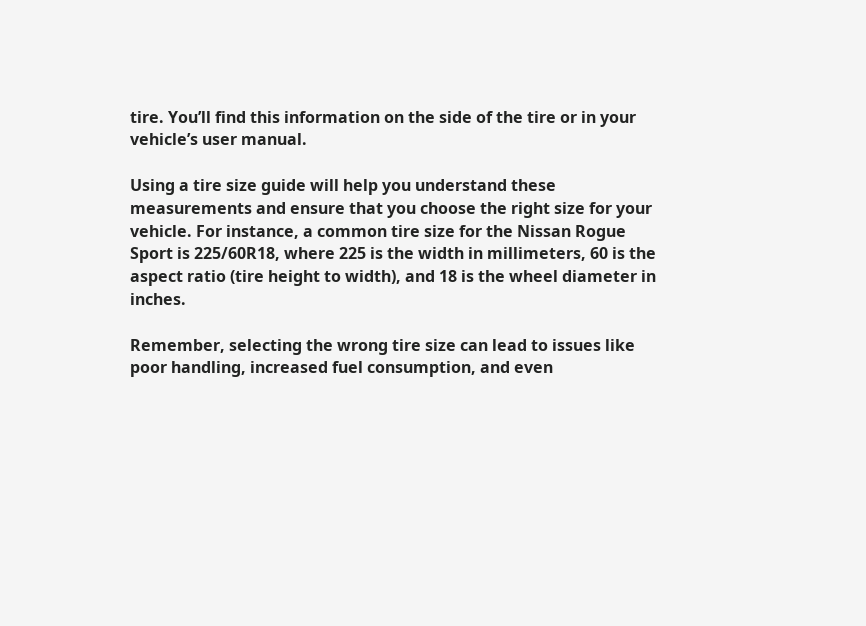tire. You’ll find this information on the side of the tire or in your vehicle’s user manual.

Using a tire size guide will help you understand these measurements and ensure that you choose the right size for your vehicle. For instance, a common tire size for the Nissan Rogue Sport is 225/60R18, where 225 is the width in millimeters, 60 is the aspect ratio (tire height to width), and 18 is the wheel diameter in inches.

Remember, selecting the wrong tire size can lead to issues like poor handling, increased fuel consumption, and even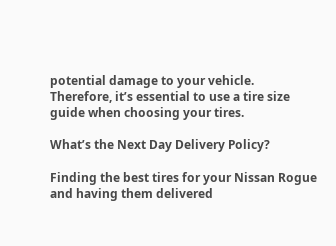potential damage to your vehicle. Therefore, it’s essential to use a tire size guide when choosing your tires.

What’s the Next Day Delivery Policy?

Finding the best tires for your Nissan Rogue and having them delivered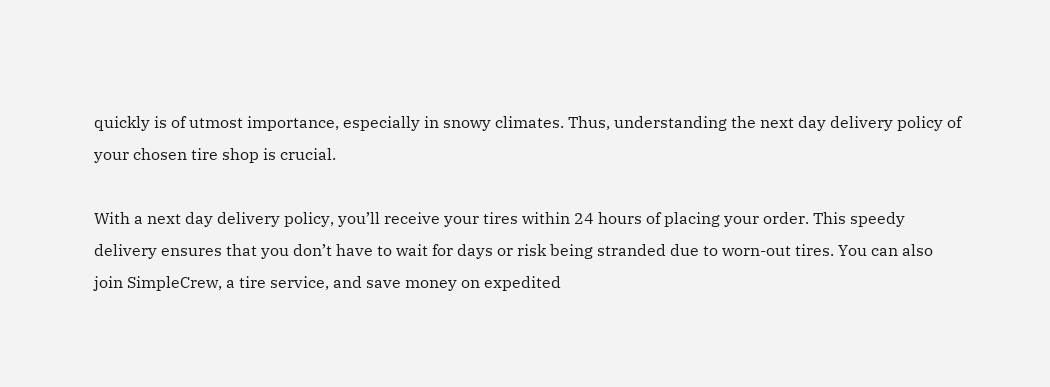quickly is of utmost importance, especially in snowy climates. Thus, understanding the next day delivery policy of your chosen tire shop is crucial.

With a next day delivery policy, you’ll receive your tires within 24 hours of placing your order. This speedy delivery ensures that you don’t have to wait for days or risk being stranded due to worn-out tires. You can also join SimpleCrew, a tire service, and save money on expedited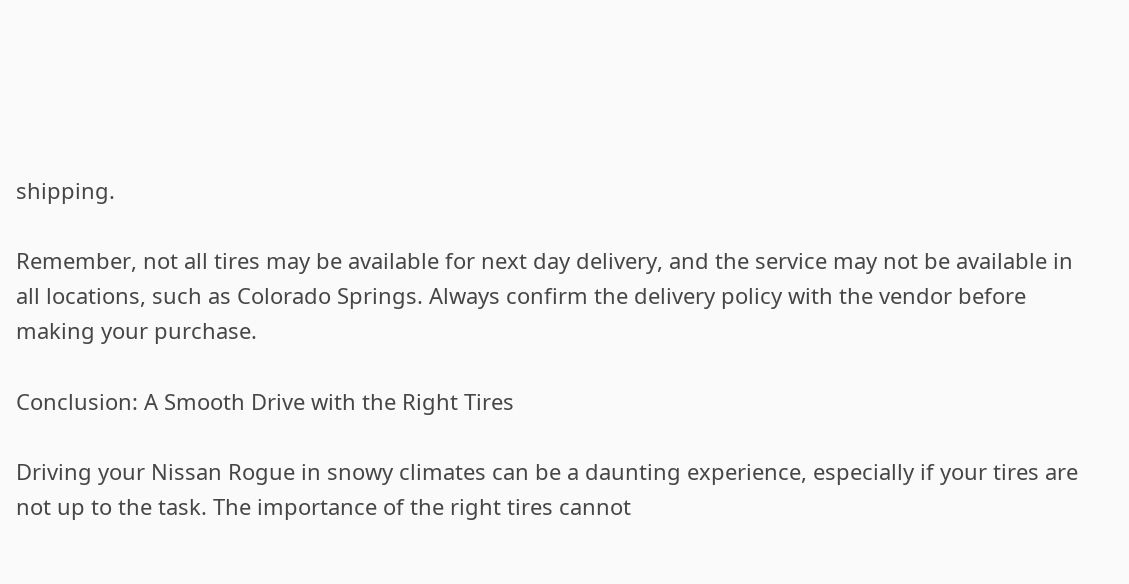shipping.

Remember, not all tires may be available for next day delivery, and the service may not be available in all locations, such as Colorado Springs. Always confirm the delivery policy with the vendor before making your purchase.

Conclusion: A Smooth Drive with the Right Tires

Driving your Nissan Rogue in snowy climates can be a daunting experience, especially if your tires are not up to the task. The importance of the right tires cannot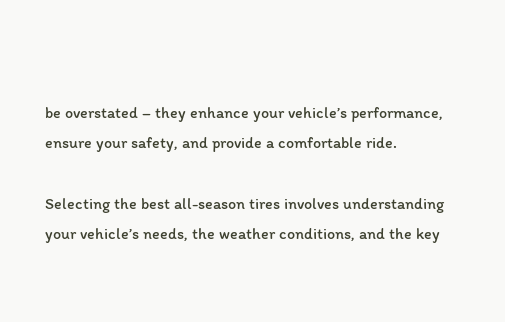be overstated – they enhance your vehicle’s performance, ensure your safety, and provide a comfortable ride.

Selecting the best all-season tires involves understanding your vehicle’s needs, the weather conditions, and the key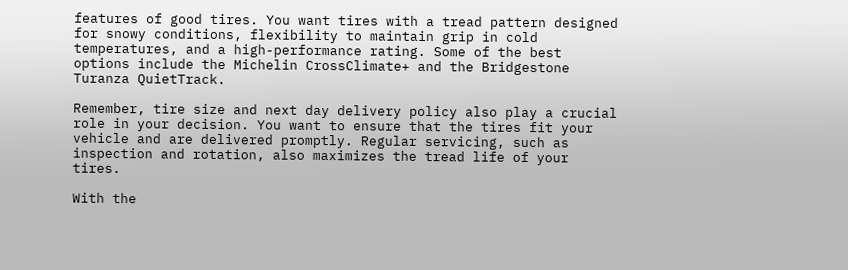features of good tires. You want tires with a tread pattern designed for snowy conditions, flexibility to maintain grip in cold temperatures, and a high-performance rating. Some of the best options include the Michelin CrossClimate+ and the Bridgestone Turanza QuietTrack.

Remember, tire size and next day delivery policy also play a crucial role in your decision. You want to ensure that the tires fit your vehicle and are delivered promptly. Regular servicing, such as inspection and rotation, also maximizes the tread life of your tires.

With the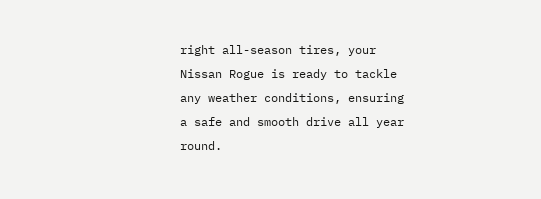right all-season tires, your Nissan Rogue is ready to tackle any weather conditions, ensuring a safe and smooth drive all year round.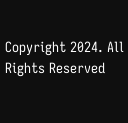Copyright 2024. All Rights Reserved